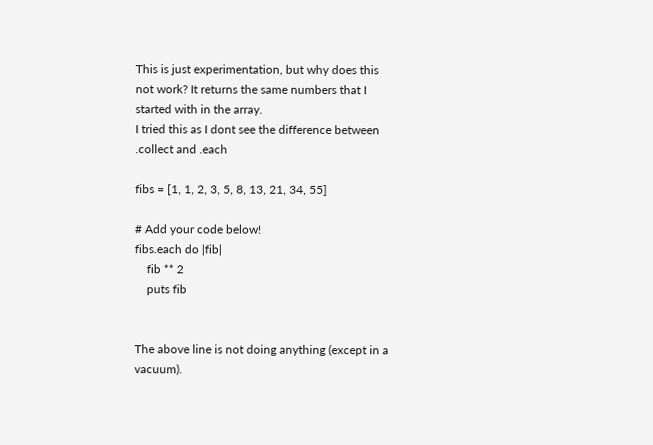This is just experimentation, but why does this not work? It returns the same numbers that I started with in the array.
I tried this as I dont see the difference between .collect and .each

fibs = [1, 1, 2, 3, 5, 8, 13, 21, 34, 55]

# Add your code below!
fibs.each do |fib|
    fib ** 2
    puts fib


The above line is not doing anything (except in a vacuum).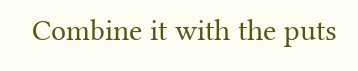Combine it with the puts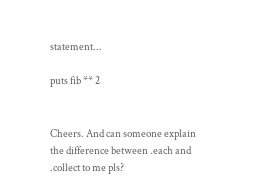statement...

puts fib ** 2


Cheers. And can someone explain the difference between .each and .collect to me pls?